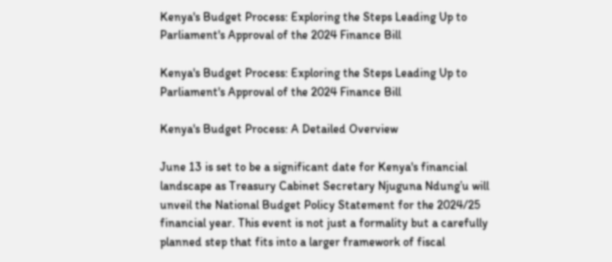Kenya's Budget Process: Exploring the Steps Leading Up to Parliament's Approval of the 2024 Finance Bill

Kenya's Budget Process: Exploring the Steps Leading Up to Parliament's Approval of the 2024 Finance Bill

Kenya's Budget Process: A Detailed Overview

June 13 is set to be a significant date for Kenya's financial landscape as Treasury Cabinet Secretary Njuguna Ndung’u will unveil the National Budget Policy Statement for the 2024/25 financial year. This event is not just a formality but a carefully planned step that fits into a larger framework of fiscal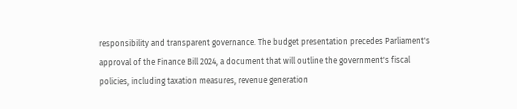responsibility and transparent governance. The budget presentation precedes Parliament's approval of the Finance Bill 2024, a document that will outline the government's fiscal policies, including taxation measures, revenue generation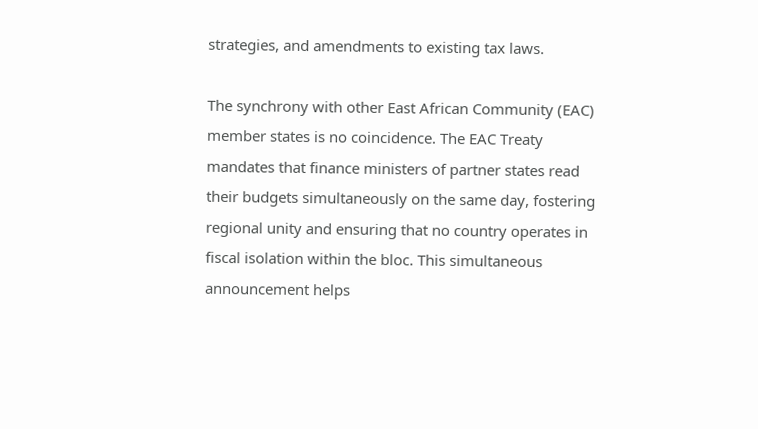strategies, and amendments to existing tax laws.

The synchrony with other East African Community (EAC) member states is no coincidence. The EAC Treaty mandates that finance ministers of partner states read their budgets simultaneously on the same day, fostering regional unity and ensuring that no country operates in fiscal isolation within the bloc. This simultaneous announcement helps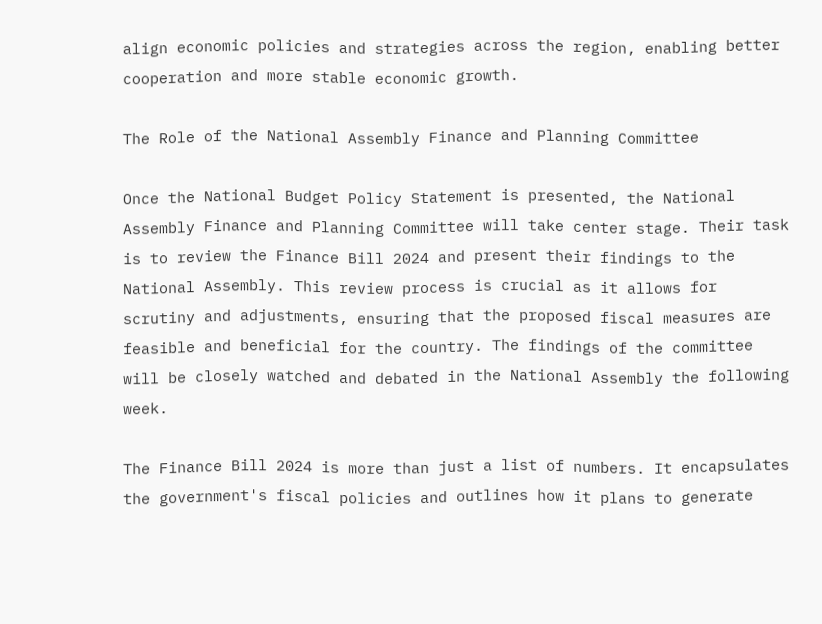align economic policies and strategies across the region, enabling better cooperation and more stable economic growth.

The Role of the National Assembly Finance and Planning Committee

Once the National Budget Policy Statement is presented, the National Assembly Finance and Planning Committee will take center stage. Their task is to review the Finance Bill 2024 and present their findings to the National Assembly. This review process is crucial as it allows for scrutiny and adjustments, ensuring that the proposed fiscal measures are feasible and beneficial for the country. The findings of the committee will be closely watched and debated in the National Assembly the following week.

The Finance Bill 2024 is more than just a list of numbers. It encapsulates the government's fiscal policies and outlines how it plans to generate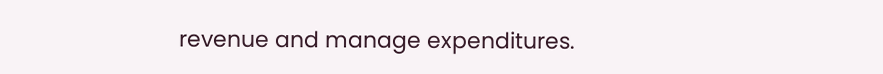revenue and manage expenditures.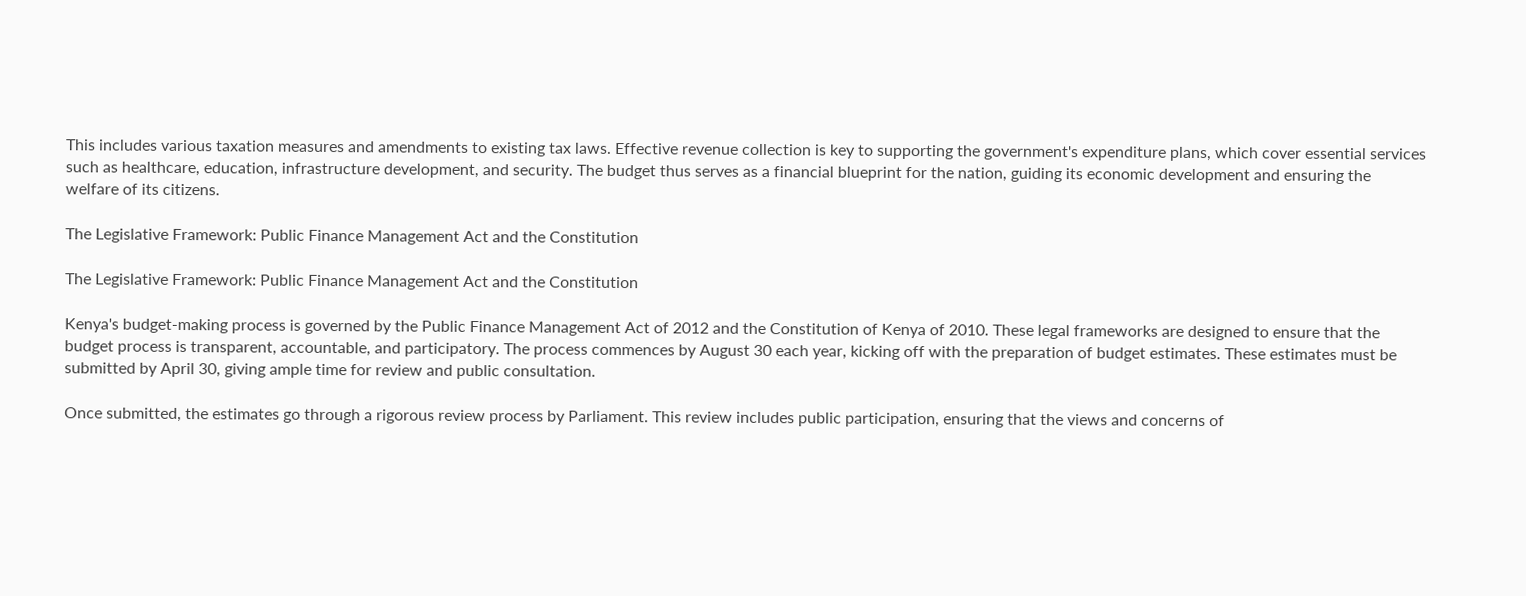This includes various taxation measures and amendments to existing tax laws. Effective revenue collection is key to supporting the government's expenditure plans, which cover essential services such as healthcare, education, infrastructure development, and security. The budget thus serves as a financial blueprint for the nation, guiding its economic development and ensuring the welfare of its citizens.

The Legislative Framework: Public Finance Management Act and the Constitution

The Legislative Framework: Public Finance Management Act and the Constitution

Kenya's budget-making process is governed by the Public Finance Management Act of 2012 and the Constitution of Kenya of 2010. These legal frameworks are designed to ensure that the budget process is transparent, accountable, and participatory. The process commences by August 30 each year, kicking off with the preparation of budget estimates. These estimates must be submitted by April 30, giving ample time for review and public consultation.

Once submitted, the estimates go through a rigorous review process by Parliament. This review includes public participation, ensuring that the views and concerns of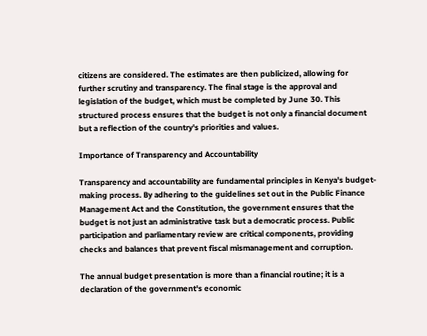citizens are considered. The estimates are then publicized, allowing for further scrutiny and transparency. The final stage is the approval and legislation of the budget, which must be completed by June 30. This structured process ensures that the budget is not only a financial document but a reflection of the country's priorities and values.

Importance of Transparency and Accountability

Transparency and accountability are fundamental principles in Kenya's budget-making process. By adhering to the guidelines set out in the Public Finance Management Act and the Constitution, the government ensures that the budget is not just an administrative task but a democratic process. Public participation and parliamentary review are critical components, providing checks and balances that prevent fiscal mismanagement and corruption.

The annual budget presentation is more than a financial routine; it is a declaration of the government's economic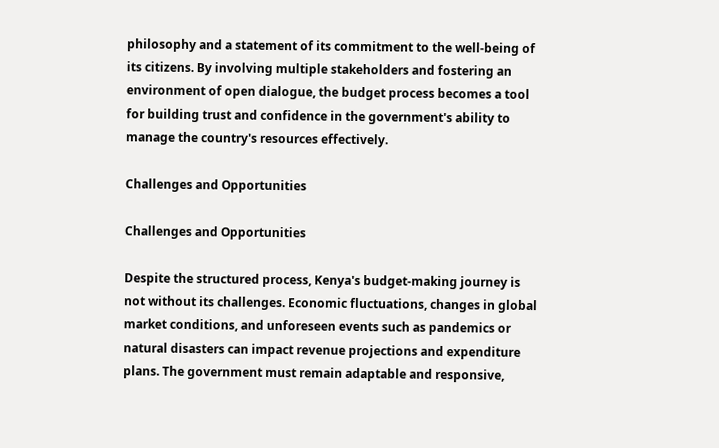philosophy and a statement of its commitment to the well-being of its citizens. By involving multiple stakeholders and fostering an environment of open dialogue, the budget process becomes a tool for building trust and confidence in the government's ability to manage the country's resources effectively.

Challenges and Opportunities

Challenges and Opportunities

Despite the structured process, Kenya's budget-making journey is not without its challenges. Economic fluctuations, changes in global market conditions, and unforeseen events such as pandemics or natural disasters can impact revenue projections and expenditure plans. The government must remain adaptable and responsive,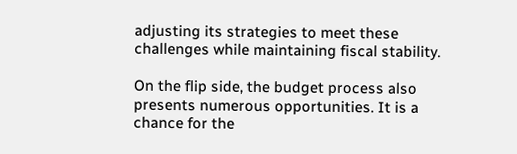adjusting its strategies to meet these challenges while maintaining fiscal stability.

On the flip side, the budget process also presents numerous opportunities. It is a chance for the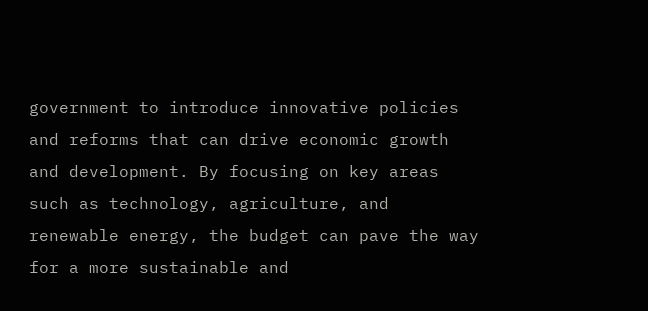government to introduce innovative policies and reforms that can drive economic growth and development. By focusing on key areas such as technology, agriculture, and renewable energy, the budget can pave the way for a more sustainable and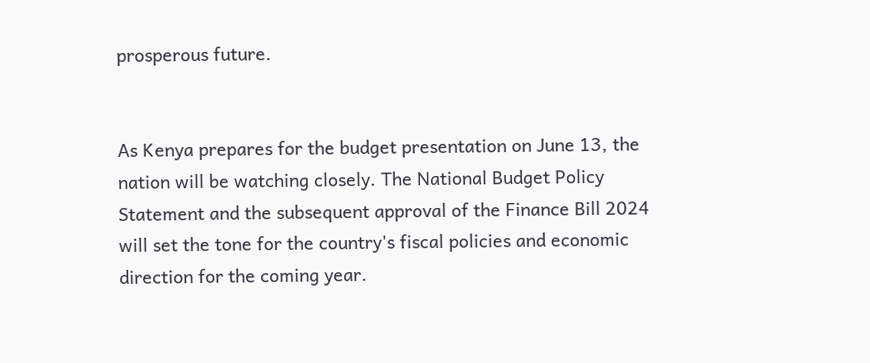prosperous future.


As Kenya prepares for the budget presentation on June 13, the nation will be watching closely. The National Budget Policy Statement and the subsequent approval of the Finance Bill 2024 will set the tone for the country's fiscal policies and economic direction for the coming year.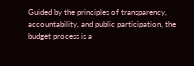Guided by the principles of transparency, accountability, and public participation, the budget process is a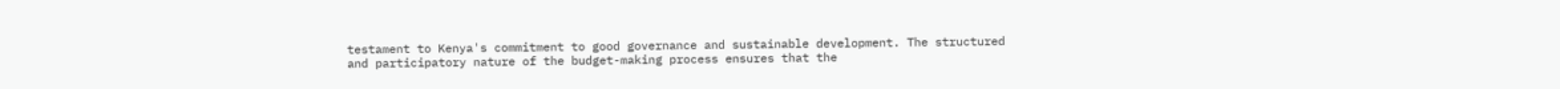testament to Kenya's commitment to good governance and sustainable development. The structured and participatory nature of the budget-making process ensures that the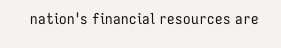nation's financial resources are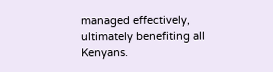managed effectively, ultimately benefiting all Kenyans.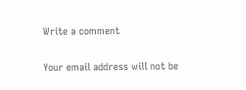Write a comment

Your email address will not be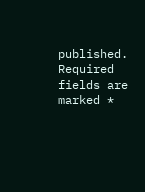published. Required fields are marked *